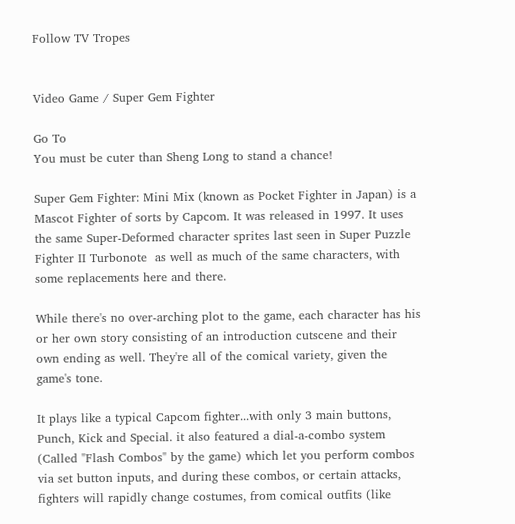Follow TV Tropes


Video Game / Super Gem Fighter

Go To
You must be cuter than Sheng Long to stand a chance!

Super Gem Fighter: Mini Mix (known as Pocket Fighter in Japan) is a Mascot Fighter of sorts by Capcom. It was released in 1997. It uses the same Super-Deformed character sprites last seen in Super Puzzle Fighter II Turbonote  as well as much of the same characters, with some replacements here and there.

While there's no over-arching plot to the game, each character has his or her own story consisting of an introduction cutscene and their own ending as well. They're all of the comical variety, given the game's tone.

It plays like a typical Capcom fighter...with only 3 main buttons, Punch, Kick and Special. it also featured a dial-a-combo system (Called "Flash Combos" by the game) which let you perform combos via set button inputs, and during these combos, or certain attacks, fighters will rapidly change costumes, from comical outfits (like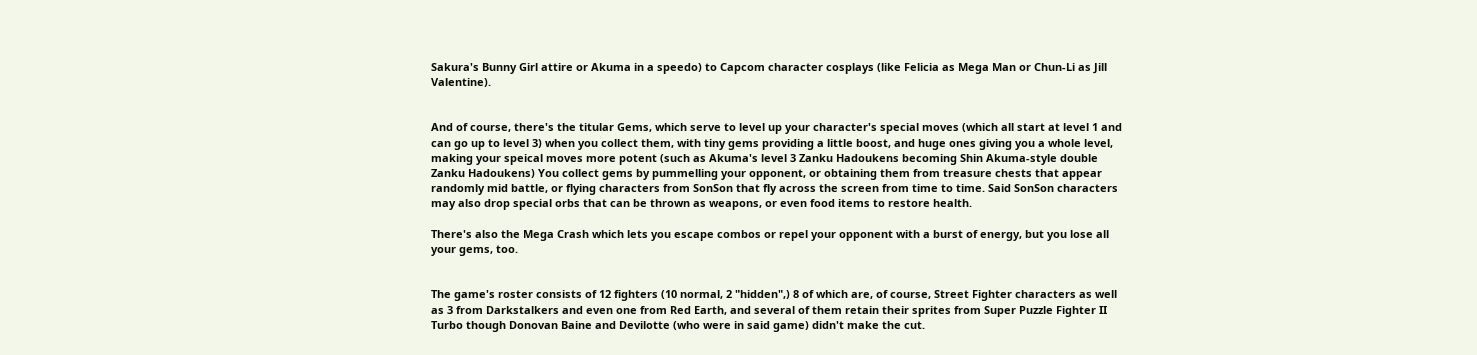Sakura's Bunny Girl attire or Akuma in a speedo) to Capcom character cosplays (like Felicia as Mega Man or Chun-Li as Jill Valentine).


And of course, there's the titular Gems, which serve to level up your character's special moves (which all start at level 1 and can go up to level 3) when you collect them, with tiny gems providing a little boost, and huge ones giving you a whole level, making your speical moves more potent (such as Akuma's level 3 Zanku Hadoukens becoming Shin Akuma-style double Zanku Hadoukens) You collect gems by pummelling your opponent, or obtaining them from treasure chests that appear randomly mid battle, or flying characters from SonSon that fly across the screen from time to time. Said SonSon characters may also drop special orbs that can be thrown as weapons, or even food items to restore health.

There's also the Mega Crash which lets you escape combos or repel your opponent with a burst of energy, but you lose all your gems, too.


The game's roster consists of 12 fighters (10 normal, 2 "hidden",) 8 of which are, of course, Street Fighter characters as well as 3 from Darkstalkers and even one from Red Earth, and several of them retain their sprites from Super Puzzle Fighter II Turbo though Donovan Baine and Devilotte (who were in said game) didn't make the cut.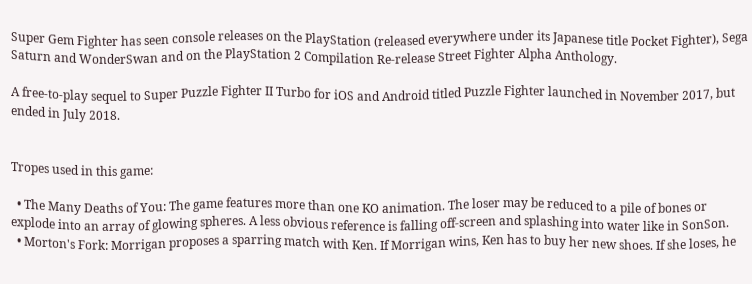Super Gem Fighter has seen console releases on the PlayStation (released everywhere under its Japanese title Pocket Fighter), Sega Saturn and WonderSwan and on the PlayStation 2 Compilation Re-release Street Fighter Alpha Anthology.

A free-to-play sequel to Super Puzzle Fighter II Turbo for iOS and Android titled Puzzle Fighter launched in November 2017, but ended in July 2018.


Tropes used in this game:

  • The Many Deaths of You: The game features more than one KO animation. The loser may be reduced to a pile of bones or explode into an array of glowing spheres. A less obvious reference is falling off-screen and splashing into water like in SonSon.
  • Morton's Fork: Morrigan proposes a sparring match with Ken. If Morrigan wins, Ken has to buy her new shoes. If she loses, he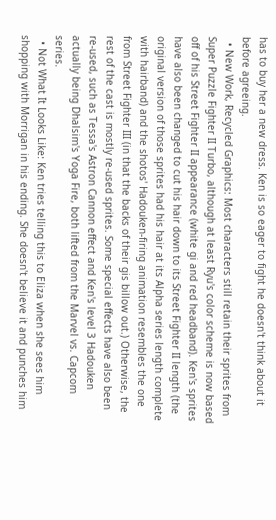has to buy her a new dress. Ken is so eager to fight he doesn't think about it before agreeing.
  • New Work, Recycled Graphics: Most characters still retain their sprites from Super Puzzle Fighter II Turbo, although at least Ryu's color scheme is now based off of his Street Fighter II appearance (white gi and red headband). Ken's sprites have also been changed to cut his hair down to its Street Fighter II length (the original version of those sprites had his hair at its Alpha series length complete with hairband) and the shotos' Hadouken-firing animation resembles the one from Street Fighter III (in that the backs of their gis billow out.) Otherwise, the rest of the cast is mostly re-used sprites. Some special effects have also been re-used, such as Tessa's Astron Cannon effect and Ken's level 3 Hadouken actually being Dhalsim's Yoga Fire, both lifted from the Marvel vs. Capcom series.
  • Not What It Looks Like: Ken tries telling this to Eliza when she sees him shopping with Morrigan in his ending. She doesn't believe it and punches him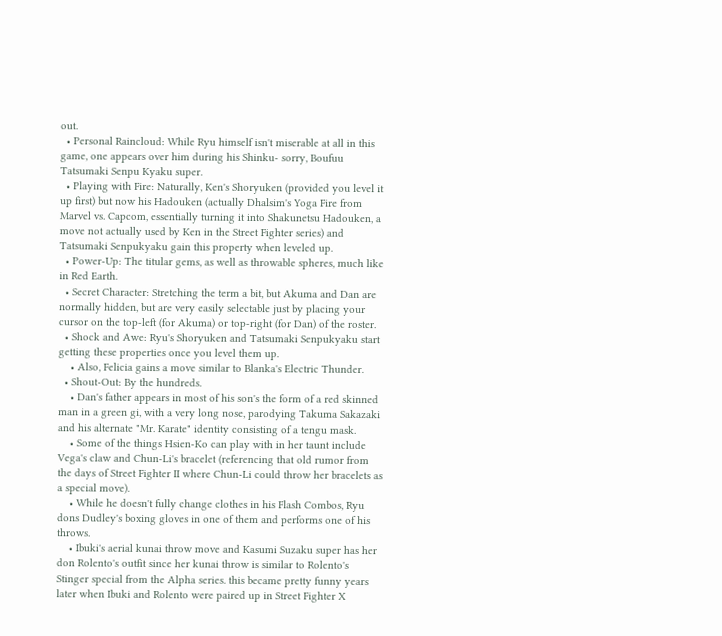out.
  • Personal Raincloud: While Ryu himself isn't miserable at all in this game, one appears over him during his Shinku- sorry, Boufuu Tatsumaki Senpu Kyaku super.
  • Playing with Fire: Naturally, Ken's Shoryuken (provided you level it up first) but now his Hadouken (actually Dhalsim's Yoga Fire from Marvel vs. Capcom, essentially turning it into Shakunetsu Hadouken, a move not actually used by Ken in the Street Fighter series) and Tatsumaki Senpukyaku gain this property when leveled up.
  • Power-Up: The titular gems, as well as throwable spheres, much like in Red Earth.
  • Secret Character: Stretching the term a bit, but Akuma and Dan are normally hidden, but are very easily selectable just by placing your cursor on the top-left (for Akuma) or top-right (for Dan) of the roster.
  • Shock and Awe: Ryu's Shoryuken and Tatsumaki Senpukyaku start getting these properties once you level them up.
    • Also, Felicia gains a move similar to Blanka's Electric Thunder.
  • Shout-Out: By the hundreds.
    • Dan's father appears in most of his son's the form of a red skinned man in a green gi, with a very long nose, parodying Takuma Sakazaki and his alternate "Mr. Karate" identity consisting of a tengu mask.
    • Some of the things Hsien-Ko can play with in her taunt include Vega's claw and Chun-Li's bracelet (referencing that old rumor from the days of Street Fighter II where Chun-Li could throw her bracelets as a special move).
    • While he doesn't fully change clothes in his Flash Combos, Ryu dons Dudley's boxing gloves in one of them and performs one of his throws.
    • Ibuki's aerial kunai throw move and Kasumi Suzaku super has her don Rolento's outfit since her kunai throw is similar to Rolento's Stinger special from the Alpha series. this became pretty funny years later when Ibuki and Rolento were paired up in Street Fighter X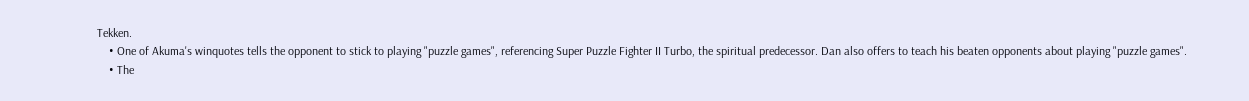Tekken.
    • One of Akuma's winquotes tells the opponent to stick to playing "puzzle games", referencing Super Puzzle Fighter II Turbo, the spiritual predecessor. Dan also offers to teach his beaten opponents about playing "puzzle games".
    • The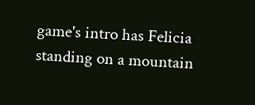game's intro has Felicia standing on a mountain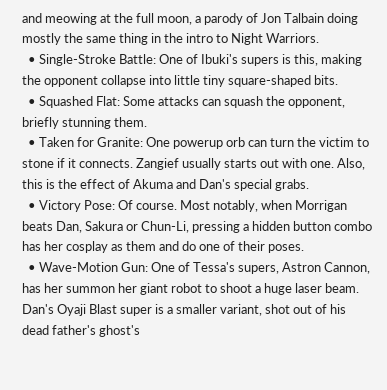and meowing at the full moon, a parody of Jon Talbain doing mostly the same thing in the intro to Night Warriors.
  • Single-Stroke Battle: One of Ibuki's supers is this, making the opponent collapse into little tiny square-shaped bits.
  • Squashed Flat: Some attacks can squash the opponent, briefly stunning them.
  • Taken for Granite: One powerup orb can turn the victim to stone if it connects. Zangief usually starts out with one. Also, this is the effect of Akuma and Dan's special grabs.
  • Victory Pose: Of course. Most notably, when Morrigan beats Dan, Sakura or Chun-Li, pressing a hidden button combo has her cosplay as them and do one of their poses.
  • Wave-Motion Gun: One of Tessa's supers, Astron Cannon, has her summon her giant robot to shoot a huge laser beam. Dan's Oyaji Blast super is a smaller variant, shot out of his dead father's ghost's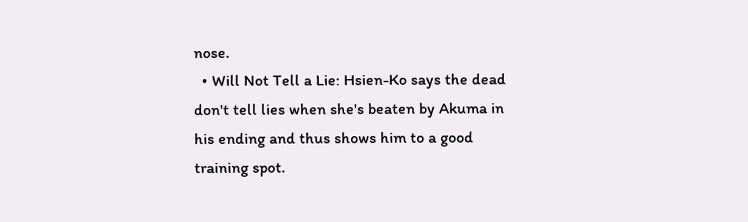nose.
  • Will Not Tell a Lie: Hsien-Ko says the dead don't tell lies when she's beaten by Akuma in his ending and thus shows him to a good training spot.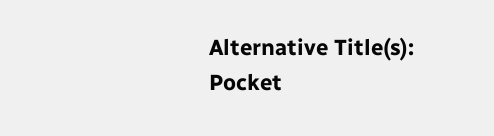Alternative Title(s): Pocket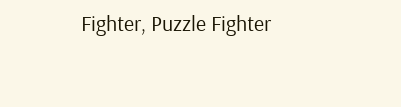Fighter, Puzzle Fighter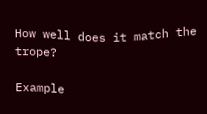How well does it match the trope?

Example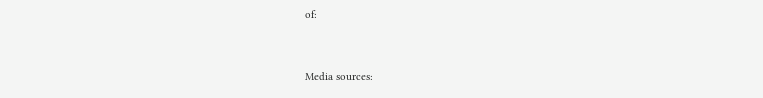of:


Media sources: